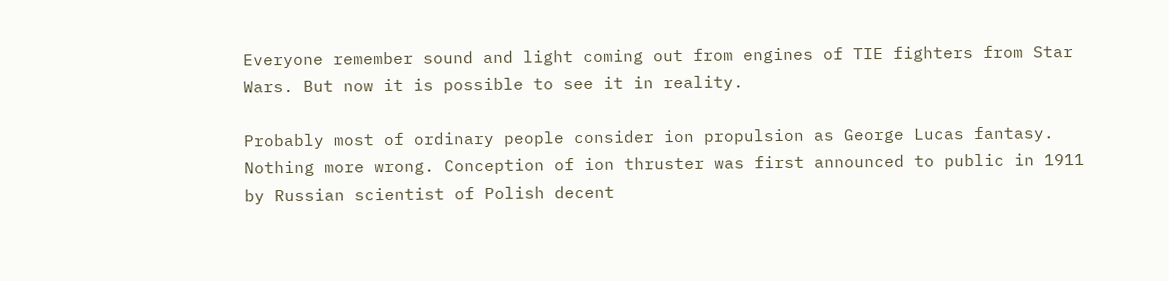Everyone remember sound and light coming out from engines of TIE fighters from Star Wars. But now it is possible to see it in reality.

Probably most of ordinary people consider ion propulsion as George Lucas fantasy. Nothing more wrong. Conception of ion thruster was first announced to public in 1911 by Russian scientist of Polish decent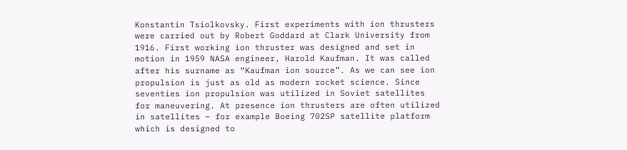Konstantin Tsiolkovsky. First experiments with ion thrusters were carried out by Robert Goddard at Clark University from 1916. First working ion thruster was designed and set in motion in 1959 NASA engineer, Harold Kaufman. It was called after his surname as “Kaufman ion source”. As we can see ion propulsion is just as old as modern rocket science. Since seventies ion propulsion was utilized in Soviet satellites for maneuvering. At presence ion thrusters are often utilized in satellites – for example Boeing 702SP satellite platform which is designed to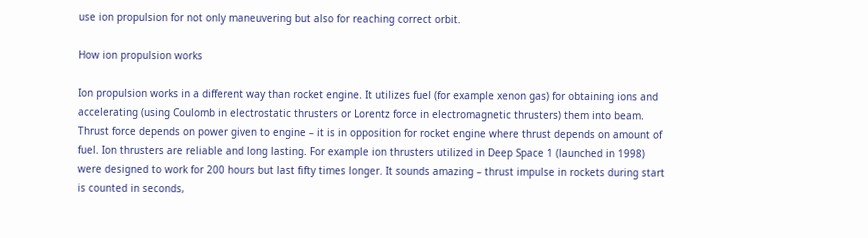use ion propulsion for not only maneuvering but also for reaching correct orbit.

How ion propulsion works

Ion propulsion works in a different way than rocket engine. It utilizes fuel (for example xenon gas) for obtaining ions and accelerating (using Coulomb in electrostatic thrusters or Lorentz force in electromagnetic thrusters) them into beam. Thrust force depends on power given to engine – it is in opposition for rocket engine where thrust depends on amount of fuel. Ion thrusters are reliable and long lasting. For example ion thrusters utilized in Deep Space 1 (launched in 1998) were designed to work for 200 hours but last fifty times longer. It sounds amazing – thrust impulse in rockets during start is counted in seconds,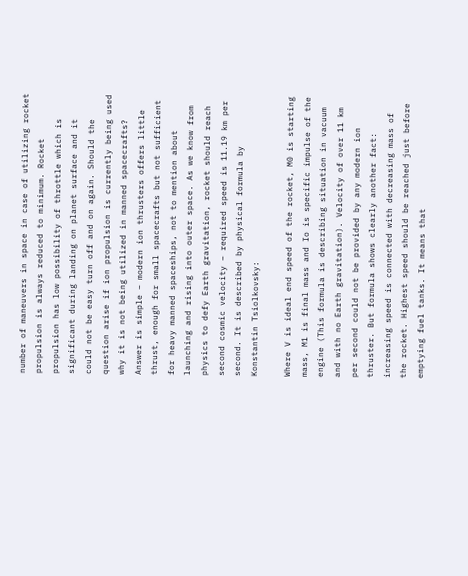number of maneuvers in space in case of utilizing rocket propulsion is always reduced to minimum. Rocket propulsion has low possibility of throttle which is significant during landing on planet surface and it could not be easy turn off and on again. Should the question arise if ion propulsion is currently being used why it is not being utilized in manned spacecrafts? Answer is simple – modern ion thrusters offers little thrust, enough for small spacecrafts but not sufficient for heavy manned spaceships, not to mention about launching and rising into outer space. As we know from physics to defy Earth gravitation, rocket should reach second cosmic velocity – required speed is 11.19 km per second. It is described by physical formula by Konstantin Tsiolkovsky:

Where V is ideal end speed of the rocket, M0 is starting mass, M1 is final mass and Io is specific impulse of the engine (This formula is describing situation in vacuum and with no Earth gravitation). Velocity of over 11 km per second could not be provided by any modern ion thruster. But formula shows clearly another fact:  increasing speed is connected with decreasing mass of the rocket. Highest speed should be reached just before emptying fuel tanks. It means that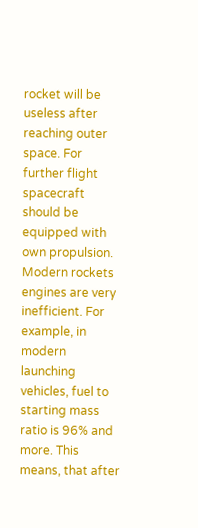rocket will be useless after reaching outer space. For further flight spacecraft should be equipped with own propulsion. Modern rockets engines are very inefficient. For example, in modern launching vehicles, fuel to starting mass ratio is 96% and more. This means, that after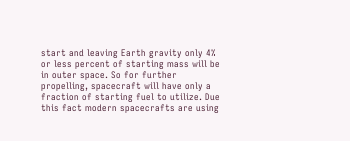start and leaving Earth gravity only 4% or less percent of starting mass will be in outer space. So for further propelling, spacecraft will have only a fraction of starting fuel to utilize. Due this fact modern spacecrafts are using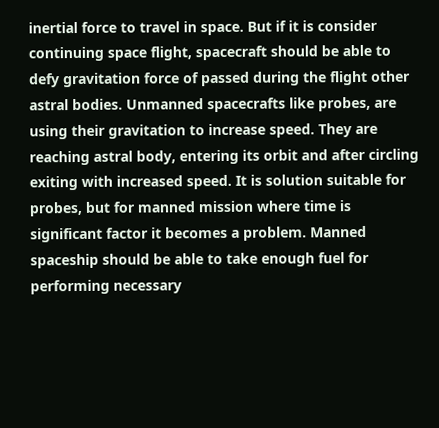inertial force to travel in space. But if it is consider continuing space flight, spacecraft should be able to defy gravitation force of passed during the flight other astral bodies. Unmanned spacecrafts like probes, are using their gravitation to increase speed. They are reaching astral body, entering its orbit and after circling exiting with increased speed. It is solution suitable for probes, but for manned mission where time is significant factor it becomes a problem. Manned spaceship should be able to take enough fuel for performing necessary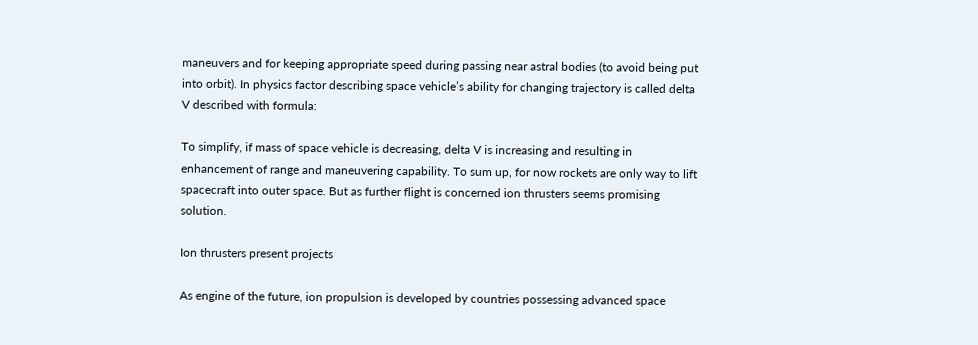maneuvers and for keeping appropriate speed during passing near astral bodies (to avoid being put into orbit). In physics factor describing space vehicle’s ability for changing trajectory is called delta V described with formula:

To simplify, if mass of space vehicle is decreasing, delta V is increasing and resulting in enhancement of range and maneuvering capability. To sum up, for now rockets are only way to lift spacecraft into outer space. But as further flight is concerned ion thrusters seems promising solution.

Ion thrusters present projects

As engine of the future, ion propulsion is developed by countries possessing advanced space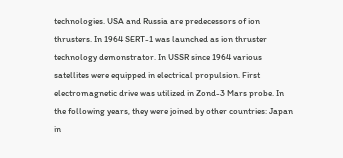technologies. USA and Russia are predecessors of ion thrusters. In 1964 SERT-1 was launched as ion thruster technology demonstrator. In USSR since 1964 various satellites were equipped in electrical propulsion. First electromagnetic drive was utilized in Zond-3 Mars probe. In the following years, they were joined by other countries: Japan in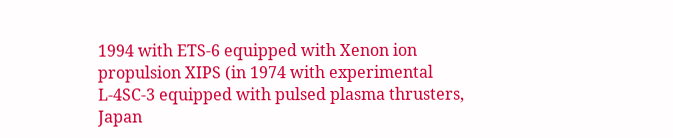1994 with ETS-6 equipped with Xenon ion propulsion XIPS (in 1974 with experimental L-4SC-3 equipped with pulsed plasma thrusters, Japan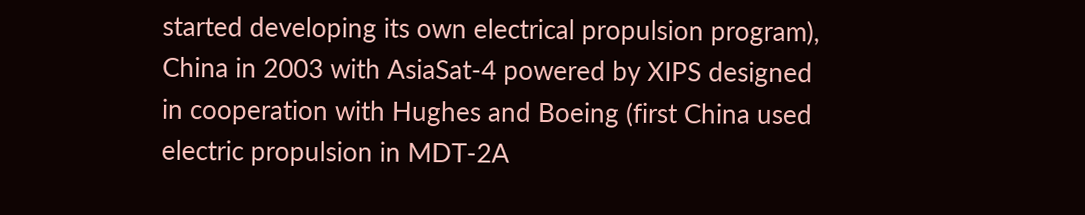started developing its own electrical propulsion program), China in 2003 with AsiaSat-4 powered by XIPS designed in cooperation with Hughes and Boeing (first China used electric propulsion in MDT-2A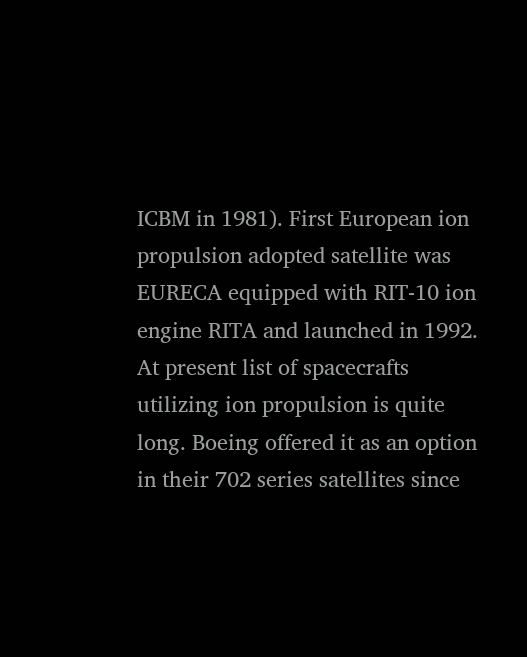ICBM in 1981). First European ion propulsion adopted satellite was EURECA equipped with RIT-10 ion engine RITA and launched in 1992. At present list of spacecrafts utilizing ion propulsion is quite long. Boeing offered it as an option in their 702 series satellites since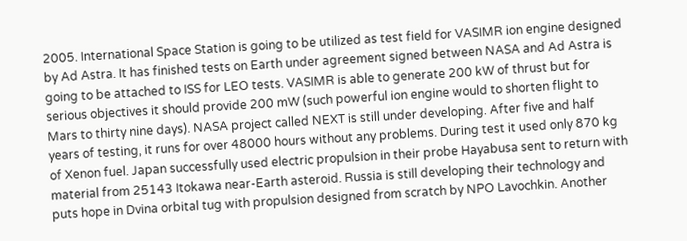2005. International Space Station is going to be utilized as test field for VASIMR ion engine designed by Ad Astra. It has finished tests on Earth under agreement signed between NASA and Ad Astra is going to be attached to ISS for LEO tests. VASIMR is able to generate 200 kW of thrust but for serious objectives it should provide 200 mW (such powerful ion engine would to shorten flight to Mars to thirty nine days). NASA project called NEXT is still under developing. After five and half years of testing, it runs for over 48000 hours without any problems. During test it used only 870 kg of Xenon fuel. Japan successfully used electric propulsion in their probe Hayabusa sent to return with material from 25143 Itokawa near-Earth asteroid. Russia is still developing their technology and puts hope in Dvina orbital tug with propulsion designed from scratch by NPO Lavochkin. Another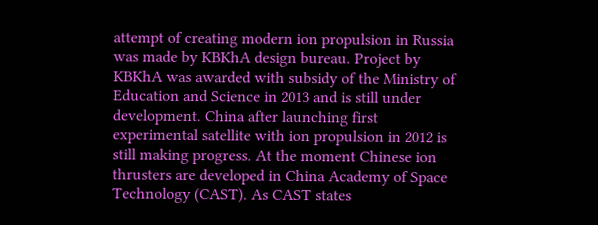attempt of creating modern ion propulsion in Russia was made by KBKhA design bureau. Project by KBKhA was awarded with subsidy of the Ministry of Education and Science in 2013 and is still under development. China after launching first experimental satellite with ion propulsion in 2012 is still making progress. At the moment Chinese ion thrusters are developed in China Academy of Space Technology (CAST). As CAST states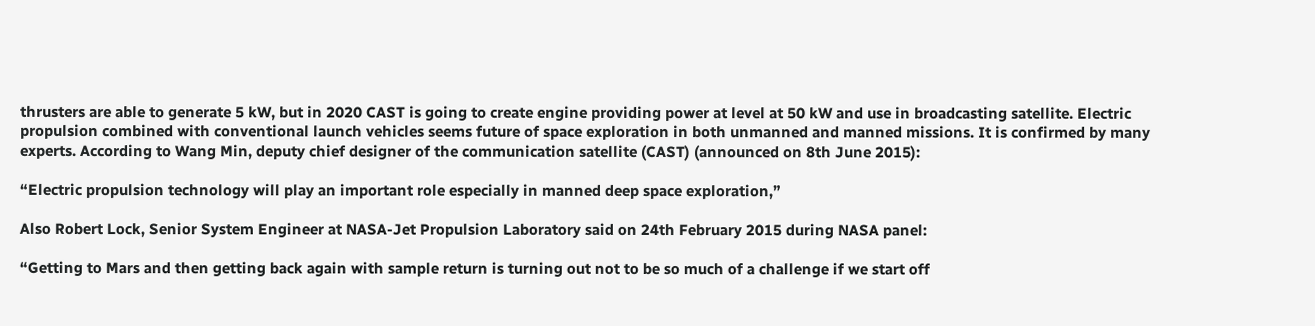thrusters are able to generate 5 kW, but in 2020 CAST is going to create engine providing power at level at 50 kW and use in broadcasting satellite. Electric propulsion combined with conventional launch vehicles seems future of space exploration in both unmanned and manned missions. It is confirmed by many experts. According to Wang Min, deputy chief designer of the communication satellite (CAST) (announced on 8th June 2015):

“Electric propulsion technology will play an important role especially in manned deep space exploration,”

Also Robert Lock, Senior System Engineer at NASA-Jet Propulsion Laboratory said on 24th February 2015 during NASA panel:

“Getting to Mars and then getting back again with sample return is turning out not to be so much of a challenge if we start off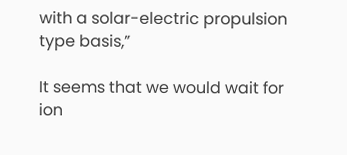with a solar-electric propulsion type basis,”

It seems that we would wait for ion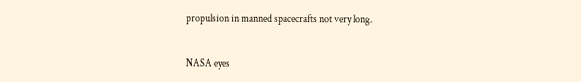propulsion in manned spacecrafts not very long.


NASA eyes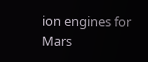ion engines for Mars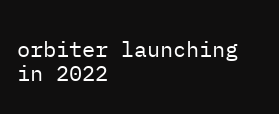orbiter launching in 2022